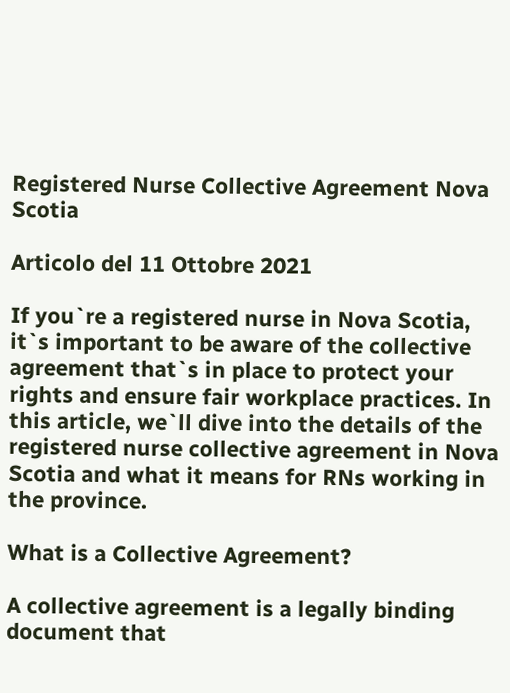Registered Nurse Collective Agreement Nova Scotia

Articolo del 11 Ottobre 2021

If you`re a registered nurse in Nova Scotia, it`s important to be aware of the collective agreement that`s in place to protect your rights and ensure fair workplace practices. In this article, we`ll dive into the details of the registered nurse collective agreement in Nova Scotia and what it means for RNs working in the province.

What is a Collective Agreement?

A collective agreement is a legally binding document that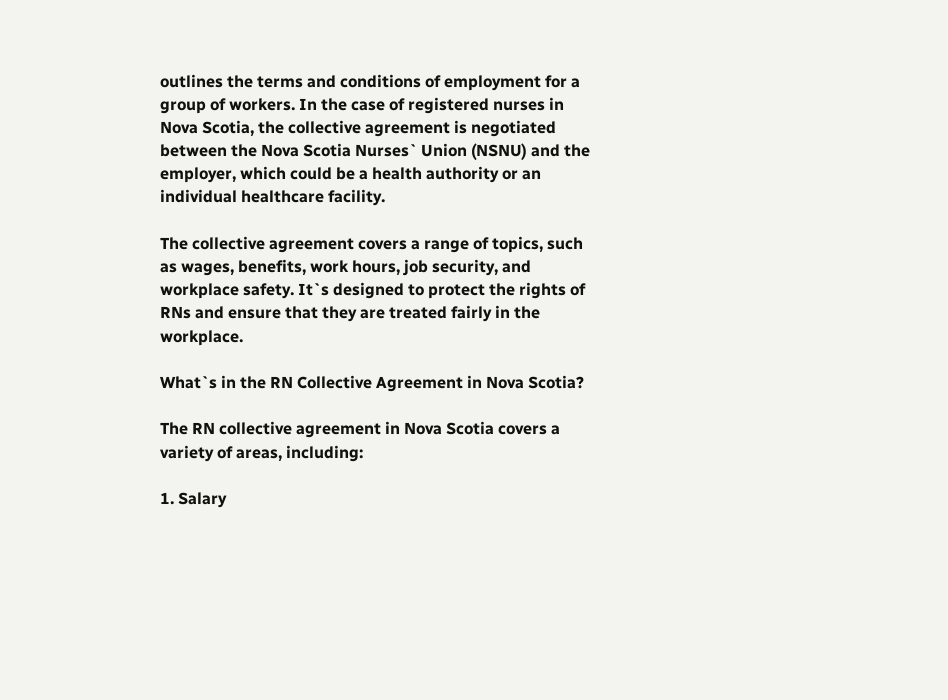outlines the terms and conditions of employment for a group of workers. In the case of registered nurses in Nova Scotia, the collective agreement is negotiated between the Nova Scotia Nurses` Union (NSNU) and the employer, which could be a health authority or an individual healthcare facility.

The collective agreement covers a range of topics, such as wages, benefits, work hours, job security, and workplace safety. It`s designed to protect the rights of RNs and ensure that they are treated fairly in the workplace.

What`s in the RN Collective Agreement in Nova Scotia?

The RN collective agreement in Nova Scotia covers a variety of areas, including:

1. Salary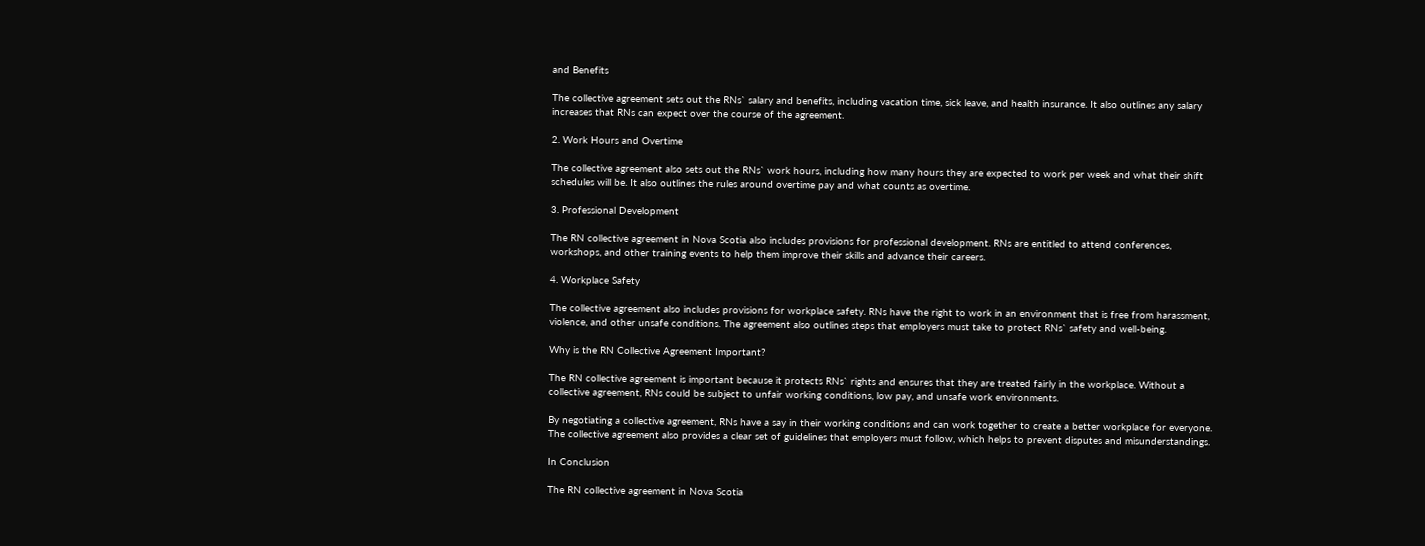and Benefits

The collective agreement sets out the RNs` salary and benefits, including vacation time, sick leave, and health insurance. It also outlines any salary increases that RNs can expect over the course of the agreement.

2. Work Hours and Overtime

The collective agreement also sets out the RNs` work hours, including how many hours they are expected to work per week and what their shift schedules will be. It also outlines the rules around overtime pay and what counts as overtime.

3. Professional Development

The RN collective agreement in Nova Scotia also includes provisions for professional development. RNs are entitled to attend conferences, workshops, and other training events to help them improve their skills and advance their careers.

4. Workplace Safety

The collective agreement also includes provisions for workplace safety. RNs have the right to work in an environment that is free from harassment, violence, and other unsafe conditions. The agreement also outlines steps that employers must take to protect RNs` safety and well-being.

Why is the RN Collective Agreement Important?

The RN collective agreement is important because it protects RNs` rights and ensures that they are treated fairly in the workplace. Without a collective agreement, RNs could be subject to unfair working conditions, low pay, and unsafe work environments.

By negotiating a collective agreement, RNs have a say in their working conditions and can work together to create a better workplace for everyone. The collective agreement also provides a clear set of guidelines that employers must follow, which helps to prevent disputes and misunderstandings.

In Conclusion

The RN collective agreement in Nova Scotia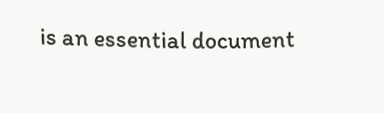is an essential document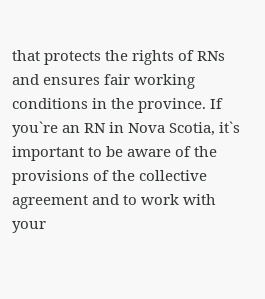that protects the rights of RNs and ensures fair working conditions in the province. If you`re an RN in Nova Scotia, it`s important to be aware of the provisions of the collective agreement and to work with your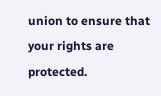union to ensure that your rights are protected.